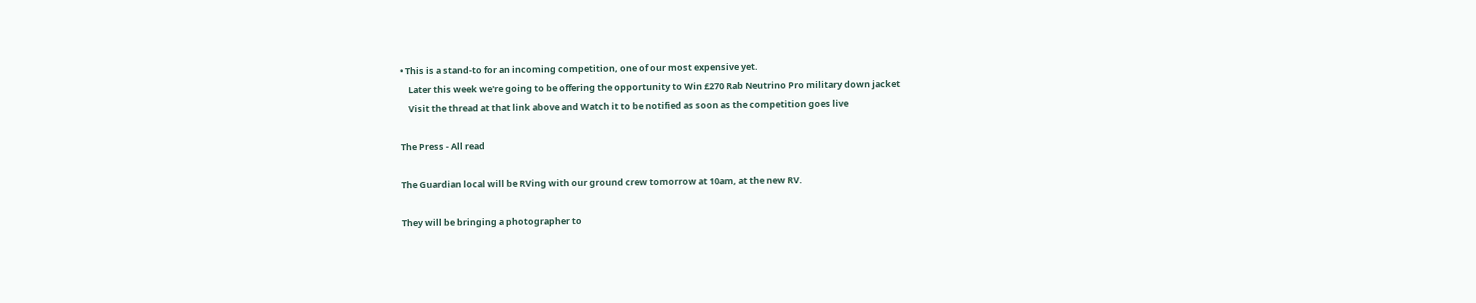• This is a stand-to for an incoming competition, one of our most expensive yet.
    Later this week we're going to be offering the opportunity to Win £270 Rab Neutrino Pro military down jacket
    Visit the thread at that link above and Watch it to be notified as soon as the competition goes live

The Press - All read

The Guardian local will be RVing with our ground crew tomorrow at 10am, at the new RV.

They will be bringing a photographer to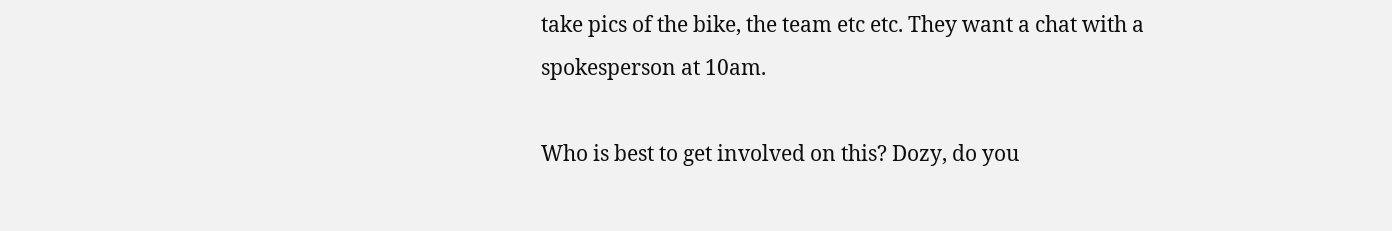take pics of the bike, the team etc etc. They want a chat with a spokesperson at 10am.

Who is best to get involved on this? Dozy, do you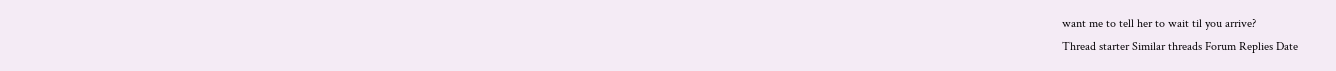want me to tell her to wait til you arrive?
Thread starter Similar threads Forum Replies Date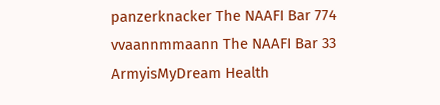panzerknacker The NAAFI Bar 774
vvaannmmaann The NAAFI Bar 33
ArmyisMyDream Health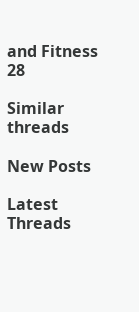and Fitness 28

Similar threads

New Posts

Latest Threads